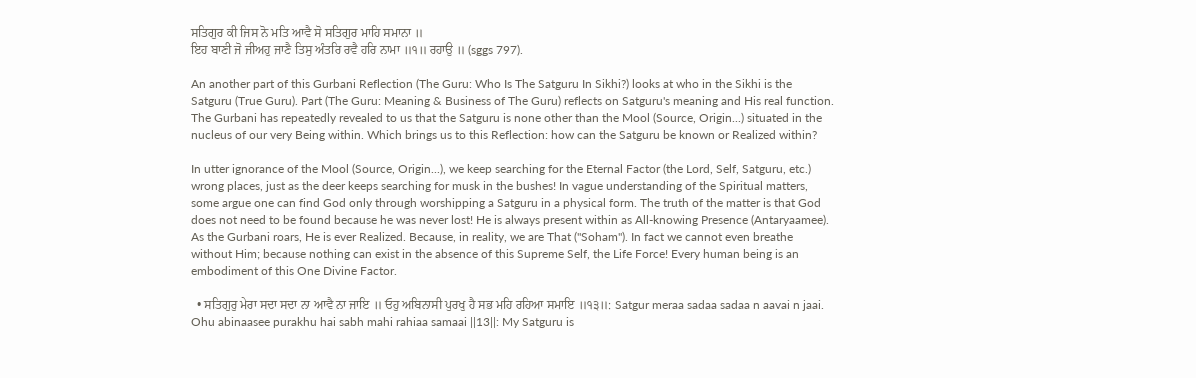ਸਤਿਗੁਰ ਕੀ ਜਿਸ ਨੋ ਮਤਿ ਆਵੈ ਸੋ ਸਤਿਗੁਰ ਮਾਹਿ ਸਮਾਨਾ ॥
ਇਹ ਬਾਣੀ ਜੋ ਜੀਅਹੁ ਜਾਣੈ ਤਿਸੁ ਅੰਤਰਿ ਰਵੈ ਹਰਿ ਨਾਮਾ ॥੧॥ ਰਹਾਉ ॥ (sggs 797).

An another part of this Gurbani Reflection (The Guru: Who Is The Satguru In Sikhi?) looks at who in the Sikhi is the Satguru (True Guru). Part (The Guru: Meaning & Business of The Guru) reflects on Satguru's meaning and His real function. The Gurbani has repeatedly revealed to us that the Satguru is none other than the Mool (Source, Origin...) situated in the nucleus of our very Being within. Which brings us to this Reflection: how can the Satguru be known or Realized within?

In utter ignorance of the Mool (Source, Origin...), we keep searching for the Eternal Factor (the Lord, Self, Satguru, etc.) wrong places, just as the deer keeps searching for musk in the bushes! In vague understanding of the Spiritual matters, some argue one can find God only through worshipping a Satguru in a physical form. The truth of the matter is that God does not need to be found because he was never lost! He is always present within as All-knowing Presence (Antaryaamee). As the Gurbani roars, He is ever Realized. Because, in reality, we are That ("Soham"). In fact we cannot even breathe without Him; because nothing can exist in the absence of this Supreme Self, the Life Force! Every human being is an embodiment of this One Divine Factor.

  • ਸਤਿਗੁਰੁ ਮੇਰਾ ਸਦਾ ਸਦਾ ਨਾ ਆਵੈ ਨਾ ਜਾਇ ॥ ਓਹੁ ਅਬਿਨਾਸੀ ਪੁਰਖੁ ਹੈ ਸਭ ਮਹਿ ਰਹਿਆ ਸਮਾਇ ॥੧੩॥: Satgur meraa sadaa sadaa n aavai n jaai. Ohu abinaasee purakhu hai sabh mahi rahiaa samaai ||13||: My Satguru is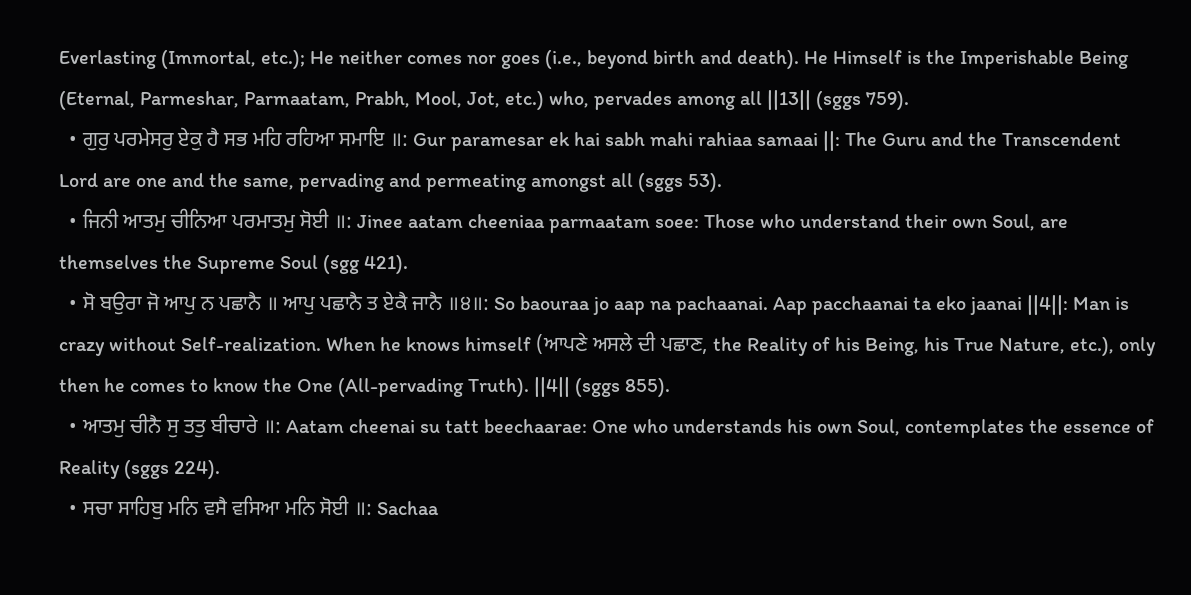Everlasting (Immortal, etc.); He neither comes nor goes (i.e., beyond birth and death). He Himself is the Imperishable Being (Eternal, Parmeshar, Parmaatam, Prabh, Mool, Jot, etc.) who, pervades among all ||13|| (sggs 759).
  • ਗੁਰੁ ਪਰਮੇਸਰੁ ਏਕੁ ਹੈ ਸਭ ਮਹਿ ਰਹਿਆ ਸਮਾਇ ॥: Gur paramesar ek hai sabh mahi rahiaa samaai ||: The Guru and the Transcendent Lord are one and the same, pervading and permeating amongst all (sggs 53).
  • ਜਿਨੀ ਆਤਮੁ ਚੀਨਿਆ ਪਰਮਾਤਮੁ ਸੋਈ ॥: Jinee aatam cheeniaa parmaatam soee: Those who understand their own Soul, are themselves the Supreme Soul (sgg 421).
  • ਸੋ ਬਉਰਾ ਜੋ ਆਪੁ ਨ ਪਛਾਨੈ ॥ ਆਪੁ ਪਛਾਨੈ ਤ ਏਕੈ ਜਾਨੈ ॥੪॥: So baouraa jo aap na pachaanai. Aap pacchaanai ta eko jaanai ||4||: Man is crazy without Self-realization. When he knows himself (ਆਪਣੇ ਅਸਲੇ ਦੀ ਪਛਾਣ, the Reality of his Being, his True Nature, etc.), only then he comes to know the One (All-pervading Truth). ||4|| (sggs 855).
  • ਆਤਮੁ ਚੀਨੈ ਸੁ ਤਤੁ ਬੀਚਾਰੇ ॥: Aatam cheenai su tatt beechaarae: One who understands his own Soul, contemplates the essence of Reality (sggs 224).
  • ਸਚਾ ਸਾਹਿਬੁ ਮਨਿ ਵਸੈ ਵਸਿਆ ਮਨਿ ਸੋਈ ॥: Sachaa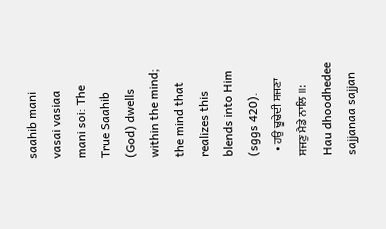saahib mani vasai vasiaa mani soi: The True Saahib (God) dwells within the mind; the mind that realizes this blends into Him (sggs 420).
  • ਹਉ ਢੂਢੇਦੀ ਸਜਣਾ ਸਜਣੁ ਮੈਡੇ ਨਾਲਿ ॥: Hau dhoodhedee sajjanaa sajjan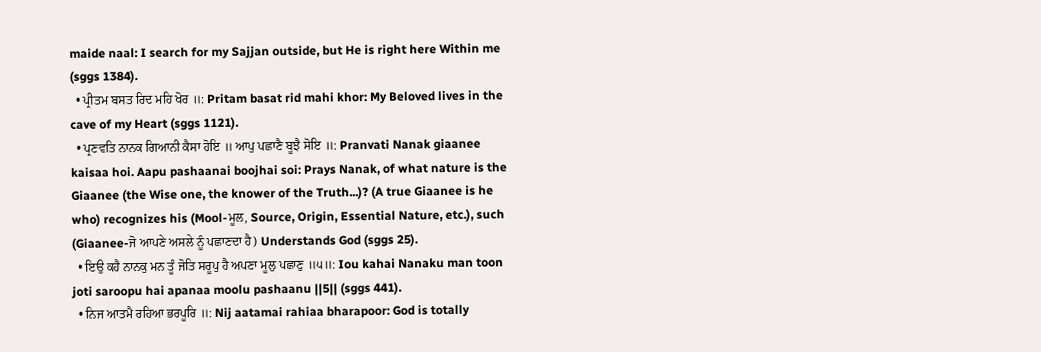maide naal: I search for my Sajjan outside, but He is right here Within me (sggs 1384).
  • ਪ੍ਰੀਤਮ ਬਸਤ ਰਿਦ ਮਹਿ ਖੋਰ ॥: Pritam basat rid mahi khor: My Beloved lives in the cave of my Heart (sggs 1121).
  • ਪ੍ਰਣਵਤਿ ਨਾਨਕ ਗਿਆਨੀ ਕੈਸਾ ਹੋਇ ॥ ਆਪੁ ਪਛਾਣੈ ਬੂਝੈ ਸੋਇ ॥: Pranvati Nanak giaanee kaisaa hoi. Aapu pashaanai boojhai soi: Prays Nanak, of what nature is the Giaanee (the Wise one, the knower of the Truth...)? (A true Giaanee is he who) recognizes his (Mool-ਮੂਲ, Source, Origin, Essential Nature, etc.), such (Giaanee-ਜੋ ਆਪਣੇ ਅਸਲੇ ਨੂੰ ਪਛਾਣਦਾ ਹੈ) Understands God (sggs 25).
  • ਇਉ ਕਹੈ ਨਾਨਕੁ ਮਨ ਤੂੰ ਜੋਤਿ ਸਰੂਪੁ ਹੈ ਅਪਣਾ ਮੂਲੁ ਪਛਾਣੁ ॥੫॥: Iou kahai Nanaku man toon joti saroopu hai apanaa moolu pashaanu ||5|| (sggs 441).
  • ਨਿਜ ਆਤਮੈ ਰਹਿਆ ਭਰਪੂਰਿ ॥: Nij aatamai rahiaa bharapoor: God is totally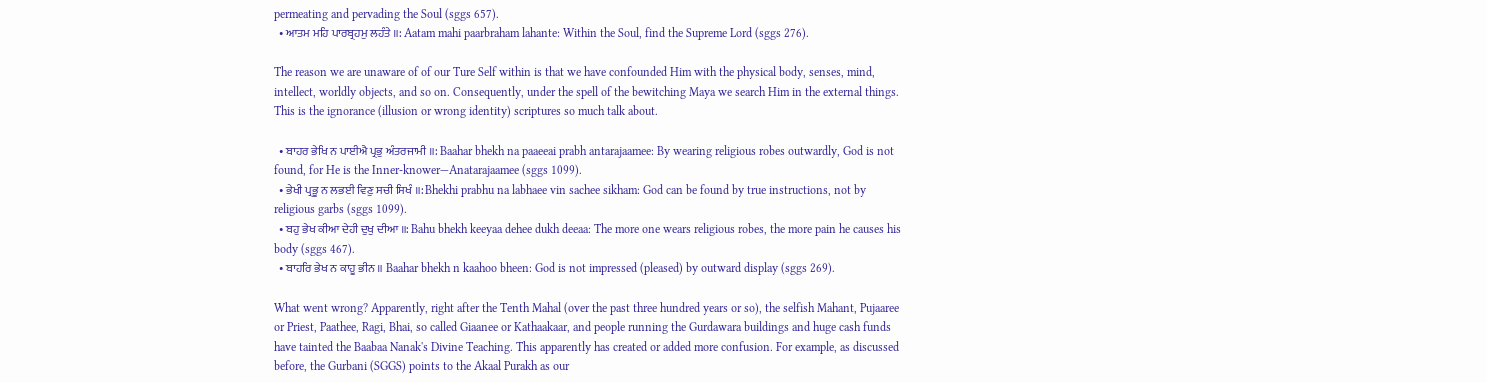permeating and pervading the Soul (sggs 657).
  • ਆਤਮ ਮਹਿ ਪਾਰਬ੍ਰਹਮੁ ਲਹੰਤੇ ॥: Aatam mahi paarbraham lahante: Within the Soul, find the Supreme Lord (sggs 276).

The reason we are unaware of of our Ture Self within is that we have confounded Him with the physical body, senses, mind, intellect, worldly objects, and so on. Consequently, under the spell of the bewitching Maya we search Him in the external things. This is the ignorance (illusion or wrong identity) scriptures so much talk about.

  • ਬਾਹਰ ਭੇਖਿ ਨ ਪਾਈਐ ਪ੍ਰਭੁ ਅੰਤਰਜਾਮੀ ॥: Baahar bhekh na paaeeai prabh antarajaamee: By wearing religious robes outwardly, God is not found, for He is the Inner-knower—Anatarajaamee (sggs 1099).
  • ਭੇਖੀ ਪ੍ਰਭੂ ਨ ਲਭਈ ਵਿਣੁ ਸਚੀ ਸਿਖੰ ॥: Bhekhi prabhu na labhaee vin sachee sikham: God can be found by true instructions, not by religious garbs (sggs 1099).
  • ਬਹੁ ਭੇਖ ਕੀਆ ਦੇਹੀ ਦੁਖੁ ਦੀਆ ॥: Bahu bhekh keeyaa dehee dukh deeaa: The more one wears religious robes, the more pain he causes his body (sggs 467).
  • ਬਾਹਰਿ ਭੇਖ ਨ ਕਾਹੂ ਭੀਨ ॥ Baahar bhekh n kaahoo bheen: God is not impressed (pleased) by outward display (sggs 269).

What went wrong? Apparently, right after the Tenth Mahal (over the past three hundred years or so), the selfish Mahant, Pujaaree or Priest, Paathee, Ragi, Bhai, so called Giaanee or Kathaakaar, and people running the Gurdawara buildings and huge cash funds have tainted the Baabaa Nanak's Divine Teaching. This apparently has created or added more confusion. For example, as discussed before, the Gurbani (SGGS) points to the Akaal Purakh as our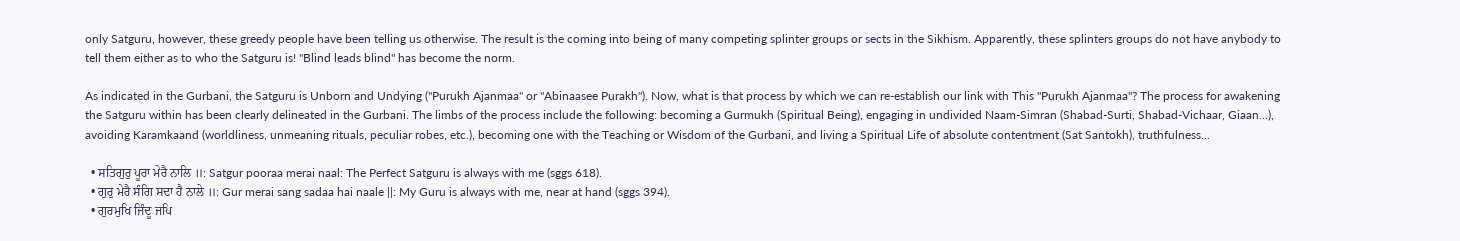only Satguru, however, these greedy people have been telling us otherwise. The result is the coming into being of many competing splinter groups or sects in the Sikhism. Apparently, these splinters groups do not have anybody to tell them either as to who the Satguru is! "Blind leads blind" has become the norm.

As indicated in the Gurbani, the Satguru is Unborn and Undying ("Purukh Ajanmaa" or "Abinaasee Purakh"). Now, what is that process by which we can re-establish our link with This "Purukh Ajanmaa"? The process for awakening the Satguru within has been clearly delineated in the Gurbani. The limbs of the process include the following: becoming a Gurmukh (Spiritual Being), engaging in undivided Naam-Simran (Shabad-Surti, Shabad-Vichaar, Giaan...), avoiding Karamkaand (worldliness, unmeaning rituals, peculiar robes, etc.), becoming one with the Teaching or Wisdom of the Gurbani, and living a Spiritual Life of absolute contentment (Sat Santokh), truthfulness...

  • ਸਤਿਗੁਰੁ ਪੂਰਾ ਮੇਰੈ ਨਾਲਿ ॥: Satgur pooraa merai naal: The Perfect Satguru is always with me (sggs 618).
  • ਗੁਰੁ ਮੇਰੈ ਸੰਗਿ ਸਦਾ ਹੈ ਨਾਲੇ ॥: Gur merai sang sadaa hai naale ||: My Guru is always with me, near at hand (sggs 394).
  • ਗੁਰਮੁਖਿ ਜਿੰਦੂ ਜਪਿ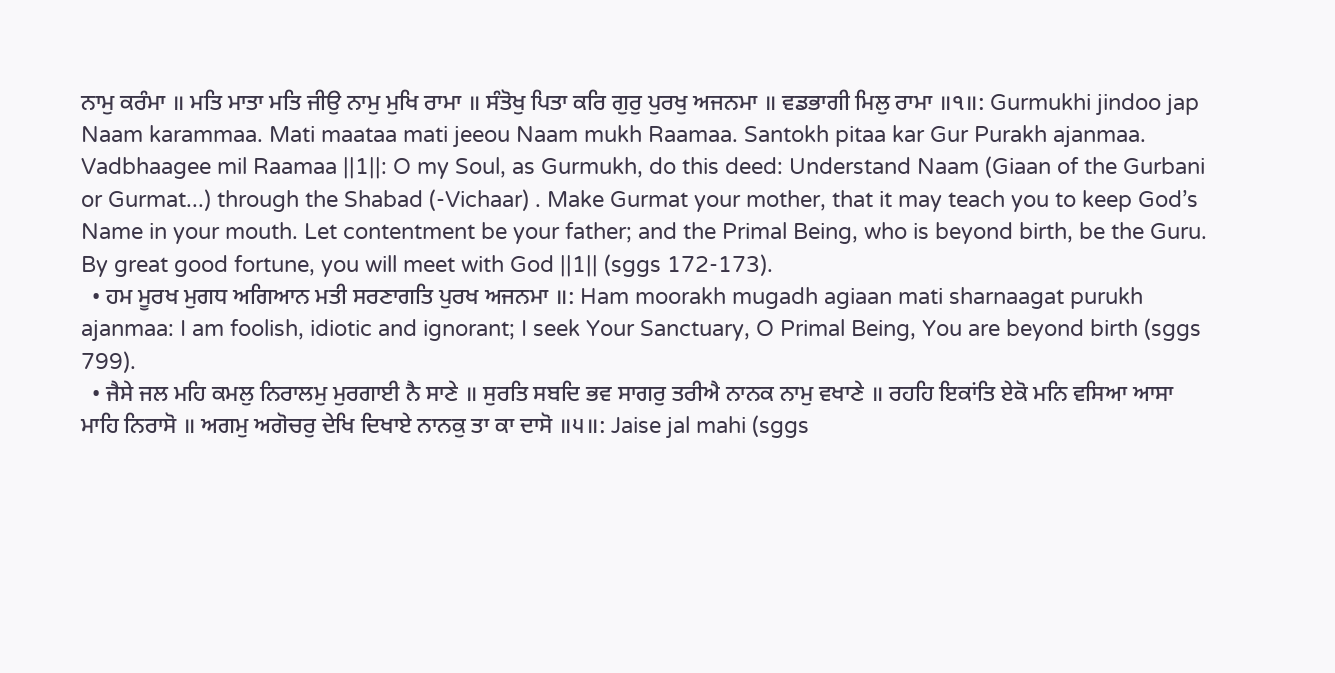ਨਾਮੁ ਕਰੰਮਾ ॥ ਮਤਿ ਮਾਤਾ ਮਤਿ ਜੀਉ ਨਾਮੁ ਮੁਖਿ ਰਾਮਾ ॥ ਸੰਤੋਖੁ ਪਿਤਾ ਕਰਿ ਗੁਰੁ ਪੁਰਖੁ ਅਜਨਮਾ ॥ ਵਡਭਾਗੀ ਮਿਲੁ ਰਾਮਾ ॥੧॥: Gurmukhi jindoo jap Naam karammaa. Mati maataa mati jeeou Naam mukh Raamaa. Santokh pitaa kar Gur Purakh ajanmaa. Vadbhaagee mil Raamaa ||1||: O my Soul, as Gurmukh, do this deed: Understand Naam (Giaan of the Gurbani or Gurmat...) through the Shabad (-Vichaar) . Make Gurmat your mother, that it may teach you to keep God’s Name in your mouth. Let contentment be your father; and the Primal Being, who is beyond birth, be the Guru. By great good fortune, you will meet with God ||1|| (sggs 172-173).
  • ਹਮ ਮੂਰਖ ਮੁਗਧ ਅਗਿਆਨ ਮਤੀ ਸਰਣਾਗਤਿ ਪੁਰਖ ਅਜਨਮਾ ॥: Ham moorakh mugadh agiaan mati sharnaagat purukh ajanmaa: I am foolish, idiotic and ignorant; I seek Your Sanctuary, O Primal Being, You are beyond birth (sggs 799).
  • ਜੈਸੇ ਜਲ ਮਹਿ ਕਮਲੁ ਨਿਰਾਲਮੁ ਮੁਰਗਾਈ ਨੈ ਸਾਣੇ ॥ ਸੁਰਤਿ ਸਬਦਿ ਭਵ ਸਾਗਰੁ ਤਰੀਐ ਨਾਨਕ ਨਾਮੁ ਵਖਾਣੇ ॥ ਰਹਹਿ ਇਕਾਂਤਿ ਏਕੋ ਮਨਿ ਵਸਿਆ ਆਸਾ ਮਾਹਿ ਨਿਰਾਸੋ ॥ ਅਗਮੁ ਅਗੋਚਰੁ ਦੇਖਿ ਦਿਖਾਏ ਨਾਨਕੁ ਤਾ ਕਾ ਦਾਸੋ ॥੫॥: Jaise jal mahi (sggs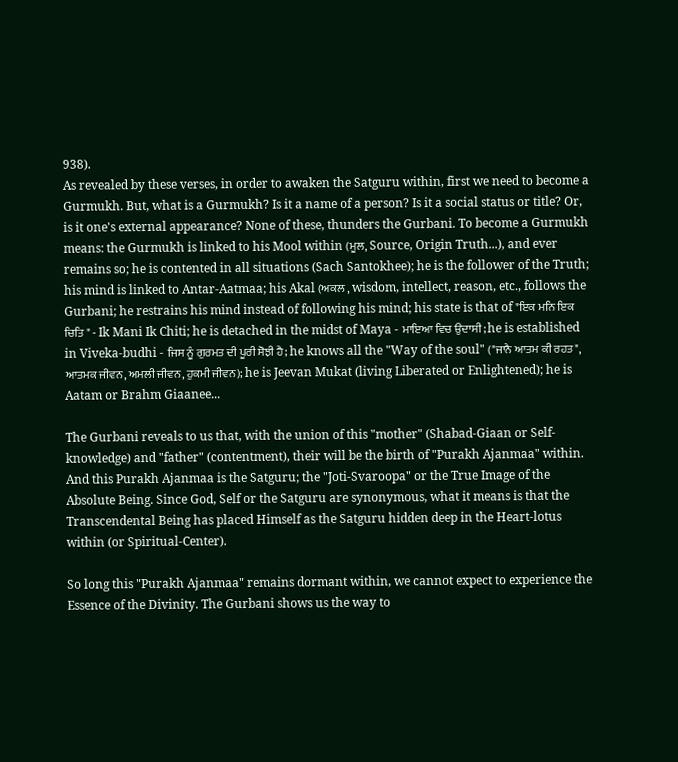938).
As revealed by these verses, in order to awaken the Satguru within, first we need to become a Gurmukh. But, what is a Gurmukh? Is it a name of a person? Is it a social status or title? Or, is it one's external appearance? None of these, thunders the Gurbani. To become a Gurmukh means: the Gurmukh is linked to his Mool within (ਮੂਲ, Source, Origin Truth...), and ever remains so; he is contented in all situations (Sach Santokhee); he is the follower of the Truth; his mind is linked to Antar-Aatmaa; his Akal (ਅਕਲ , wisdom, intellect, reason, etc., follows the Gurbani; he restrains his mind instead of following his mind; his state is that of "ਇਕ ਮਨਿ ਇਕ ਚਿਤਿ " - Ik Mani Ik Chiti; he is detached in the midst of Maya - ਮਾਇਆ ਵਿਚ ਉਦਾਸੀ; he is established in Viveka-budhi - ਜਿਸ ਨੂੰ ਗੁਰਮਤ ਦੀ ਪੂਰੀ ਸੋਝੀ ਹੈ; he knows all the "Way of the soul" ("ਜਾਨੈ ਆਤਮ ਕੀ ਰਹਤ", ਆਤਮਕ ਜੀਵਨ, ਅਮਲੀ ਜੀਵਨ, ਹੁਕਮੀ ਜੀਵਨ); he is Jeevan Mukat (living Liberated or Enlightened); he is Aatam or Brahm Giaanee...

The Gurbani reveals to us that, with the union of this "mother" (Shabad-Giaan or Self-knowledge) and "father" (contentment), their will be the birth of "Purakh Ajanmaa" within. And this Purakh Ajanmaa is the Satguru; the "Joti-Svaroopa" or the True Image of the Absolute Being. Since God, Self or the Satguru are synonymous, what it means is that the Transcendental Being has placed Himself as the Satguru hidden deep in the Heart-lotus within (or Spiritual-Center).

So long this "Purakh Ajanmaa" remains dormant within, we cannot expect to experience the Essence of the Divinity. The Gurbani shows us the way to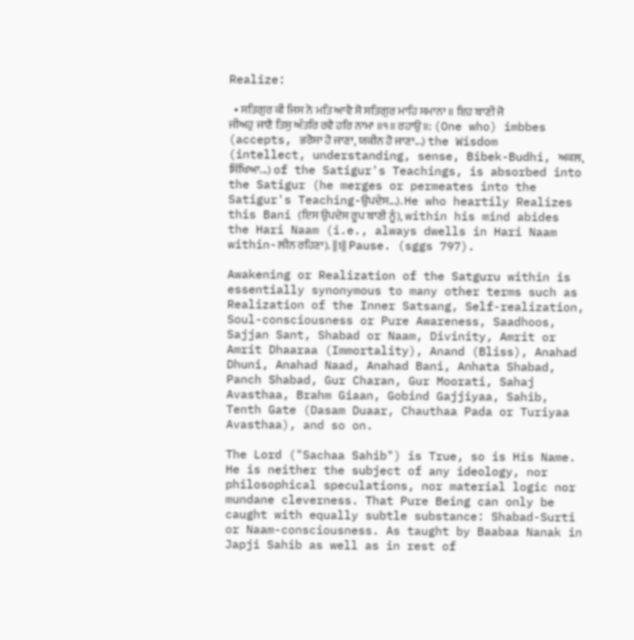Realize:

  • ਸਤਿਗੁਰ ਕੀ ਜਿਸ ਨੋ ਮਤਿ ਆਵੈ ਸੋ ਸਤਿਗੁਰ ਮਾਹਿ ਸਮਾਨਾ ॥ ਇਹ ਬਾਣੀ ਜੋ ਜੀਅਹੁ ਜਾਣੈ ਤਿਸੁ ਅੰਤਰਿ ਰਵੈ ਹਰਿ ਨਾਮਾ ॥੧॥ ਰਹਾਉ ॥: (One who) imbbes (accepts, ਭਰੋਸਾ ਹੋ ਜਾਣਾ, ਯਕੀਨ ਹੋ ਜਾਣਾ...) the Wisdom (intellect, understanding, sense, Bibek-Budhi, ਅਕਲ, ਸਿੱਖਿਆ...) of the Satigur's Teachings, is absorbed into the Satigur (he merges or permeates into the Satigur's Teaching-ਉਪਦੇਸ...). He who heartily Realizes this Bani (ਇਸ ਉਪਦੇਸ ਰੂਪ ਬਾਣੀ ਨੂੰ), within his mind abides the Hari Naam (i.e., always dwells in Hari Naam within-ਲੀਨ ਰਹਿਣਾ). ||1|| Pause. (sggs 797).

Awakening or Realization of the Satguru within is essentially synonymous to many other terms such as Realization of the Inner Satsang, Self-realization, Soul-consciousness or Pure Awareness, Saadhoos, Sajjan Sant, Shabad or Naam, Divinity, Amrit or Amrit Dhaaraa (Immortality), Anand (Bliss), Anahad Dhuni, Anahad Naad, Anahad Bani, Anhata Shabad, Panch Shabad, Gur Charan, Gur Moorati, Sahaj Avasthaa, Brahm Giaan, Gobind Gajjiyaa, Sahib, Tenth Gate (Dasam Duaar, Chauthaa Pada or Turiyaa Avasthaa), and so on.

The Lord ("Sachaa Sahib") is True, so is His Name. He is neither the subject of any ideology, nor philosophical speculations, nor material logic nor mundane cleverness. That Pure Being can only be caught with equally subtle substance: Shabad-Surti or Naam-consciousness. As taught by Baabaa Nanak in Japji Sahib as well as in rest of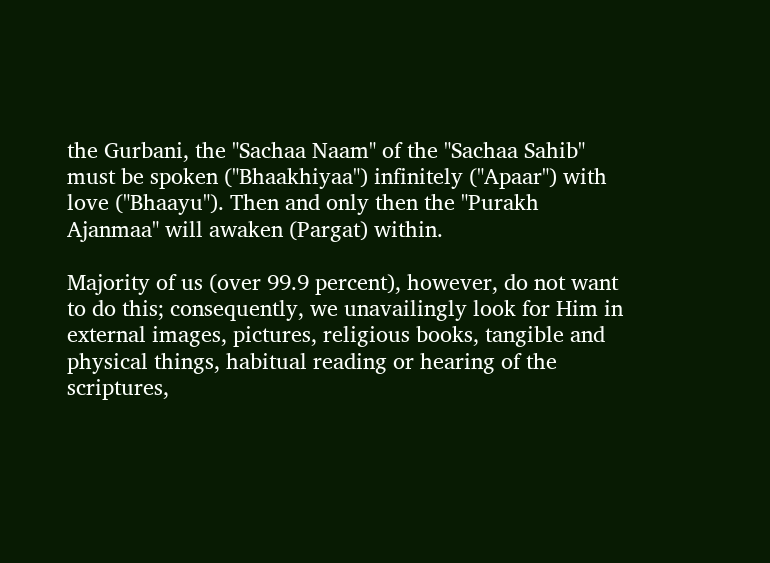the Gurbani, the "Sachaa Naam" of the "Sachaa Sahib" must be spoken ("Bhaakhiyaa") infinitely ("Apaar") with love ("Bhaayu"). Then and only then the "Purakh Ajanmaa" will awaken (Pargat) within.

Majority of us (over 99.9 percent), however, do not want to do this; consequently, we unavailingly look for Him in external images, pictures, religious books, tangible and physical things, habitual reading or hearing of the scriptures,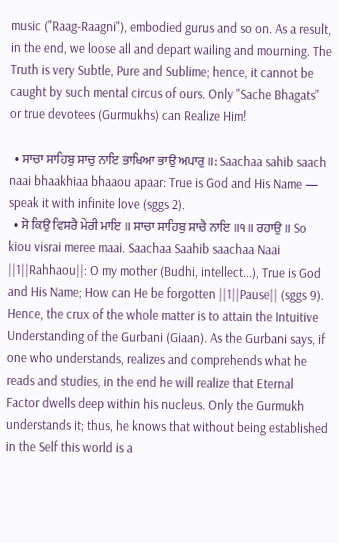music ("Raag-Raagni"), embodied gurus and so on. As a result, in the end, we loose all and depart wailing and mourning. The Truth is very Subtle, Pure and Sublime; hence, it cannot be caught by such mental circus of ours. Only "Sache Bhagats" or true devotees (Gurmukhs) can Realize Him!

  • ਸਾਚਾ ਸਾਹਿਬੁ ਸਾਚੁ ਨਾਇ ਭਾਖਿਆ ਭਾਉ ਅਪਾਰੁ ॥: Saachaa sahib saach naai bhaakhiaa bhaaou apaar: True is God and His Name — speak it with infinite love (sggs 2).
  • ਸੋ ਕਿਉ ਵਿਸਰੈ ਮੇਰੀ ਮਾਇ ॥ ਸਾਚਾ ਸਾਹਿਬੁ ਸਾਚੈ ਨਾਇ ॥੧॥ ਰਹਾਉ ॥ So kiou visrai meree maai. Saachaa Saahib saachaa Naai ||1||Rahhaou||: O my mother (Budhi, intellect...), True is God and His Name; How can He be forgotten ||1||Pause|| (sggs 9).
Hence, the crux of the whole matter is to attain the Intuitive Understanding of the Gurbani (Giaan). As the Gurbani says, if one who understands, realizes and comprehends what he reads and studies, in the end he will realize that Eternal Factor dwells deep within his nucleus. Only the Gurmukh understands it; thus, he knows that without being established in the Self this world is a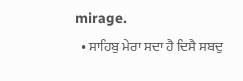mirage.
  • ਸਾਹਿਬੁ ਮੇਰਾ ਸਦਾ ਹੈ ਦਿਸੈ ਸਬਦੁ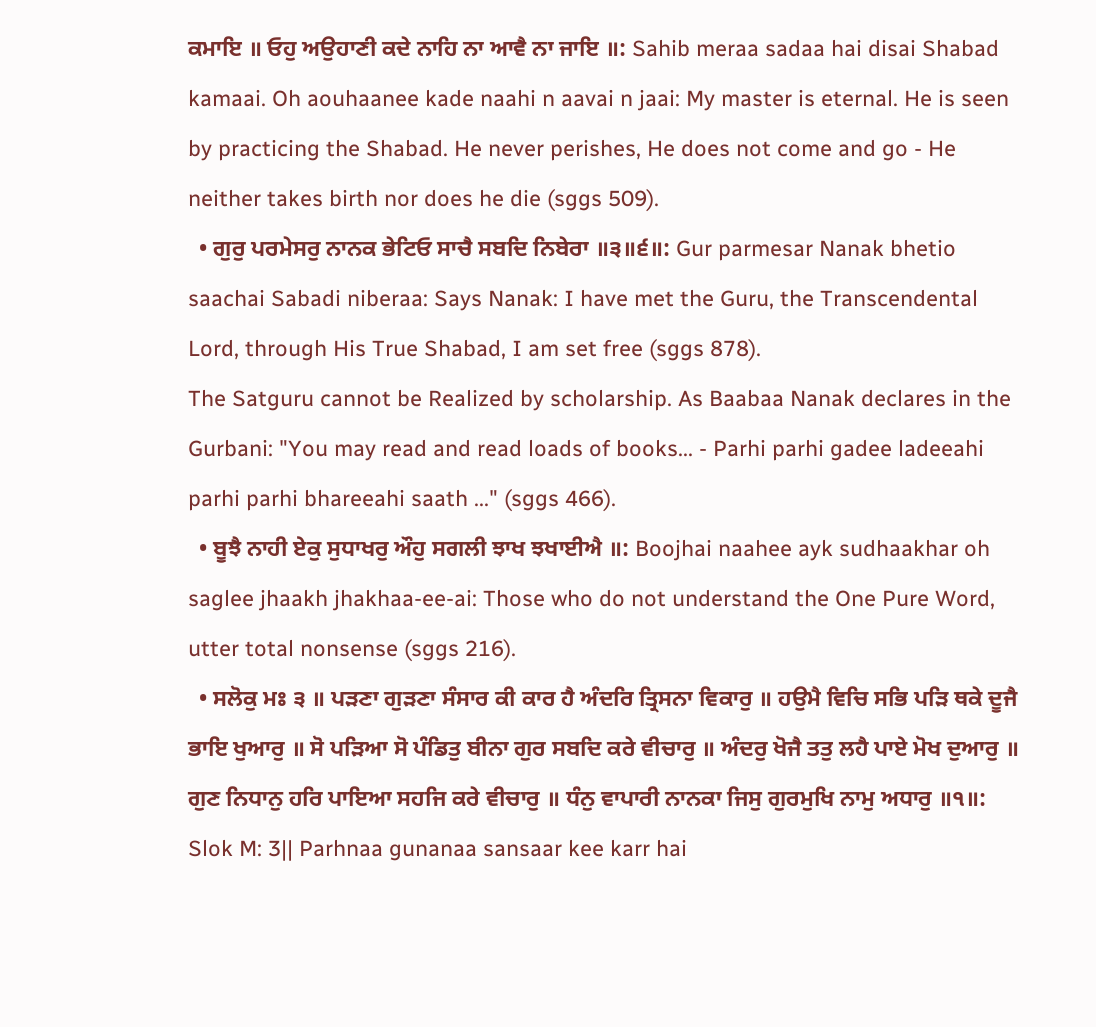ਕਮਾਇ ॥ ਓਹੁ ਅਉਹਾਣੀ ਕਦੇ ਨਾਹਿ ਨਾ ਆਵੈ ਨਾ ਜਾਇ ॥: Sahib meraa sadaa hai disai Shabad kamaai. Oh aouhaanee kade naahi n aavai n jaai: My master is eternal. He is seen by practicing the Shabad. He never perishes, He does not come and go - He neither takes birth nor does he die (sggs 509).
  • ਗੁਰੁ ਪਰਮੇਸਰੁ ਨਾਨਕ ਭੇਟਿਓ ਸਾਚੈ ਸਬਦਿ ਨਿਬੇਰਾ ॥੩॥੬॥: Gur parmesar Nanak bhetio saachai Sabadi niberaa: Says Nanak: I have met the Guru, the Transcendental Lord, through His True Shabad, I am set free (sggs 878).
The Satguru cannot be Realized by scholarship. As Baabaa Nanak declares in the Gurbani: "You may read and read loads of books... - Parhi parhi gadee ladeeahi parhi parhi bhareeahi saath ..." (sggs 466).
  • ਬੂਝੈ ਨਾਹੀ ਏਕੁ ਸੁਧਾਖਰੁ ਔਹੁ ਸਗਲੀ ਝਾਖ ਝਖਾਈਐ ॥: Boojhai naahee ayk sudhaakhar oh saglee jhaakh jhakhaa-ee-ai: Those who do not understand the One Pure Word, utter total nonsense (sggs 216).
  • ਸਲੋਕੁ ਮਃ ੩ ॥ ਪੜਣਾ ਗੁੜਣਾ ਸੰਸਾਰ ਕੀ ਕਾਰ ਹੈ ਅੰਦਰਿ ਤ੍ਰਿਸਨਾ ਵਿਕਾਰੁ ॥ ਹਉਮੈ ਵਿਚਿ ਸਭਿ ਪੜਿ ਥਕੇ ਦੂਜੈ ਭਾਇ ਖੁਆਰੁ ॥ ਸੋ ਪੜਿਆ ਸੋ ਪੰਡਿਤੁ ਬੀਨਾ ਗੁਰ ਸਬਦਿ ਕਰੇ ਵੀਚਾਰੁ ॥ ਅੰਦਰੁ ਖੋਜੈ ਤਤੁ ਲਹੈ ਪਾਏ ਮੋਖ ਦੁਆਰੁ ॥ ਗੁਣ ਨਿਧਾਨੁ ਹਰਿ ਪਾਇਆ ਸਹਜਿ ਕਰੇ ਵੀਚਾਰੁ ॥ ਧੰਨੁ ਵਾਪਾਰੀ ਨਾਨਕਾ ਜਿਸੁ ਗੁਰਮੁਖਿ ਨਾਮੁ ਅਧਾਰੁ ॥੧॥: Slok M: 3|| Parhnaa gunanaa sansaar kee karr hai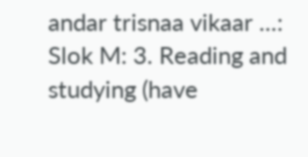andar trisnaa vikaar ...: Slok M: 3. Reading and studying (have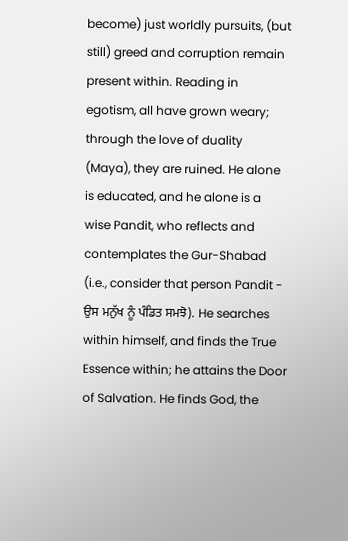become) just worldly pursuits, (but still) greed and corruption remain present within. Reading in egotism, all have grown weary; through the love of duality (Maya), they are ruined. He alone is educated, and he alone is a wise Pandit, who reflects and contemplates the Gur-Shabad (i.e., consider that person Pandit - ਉਸ ਮਨੁੱਖ ਨੂੰ ਪੰਡਿਤ ਸਮਝੋ). He searches within himself, and finds the True Essence within; he attains the Door of Salvation. He finds God, the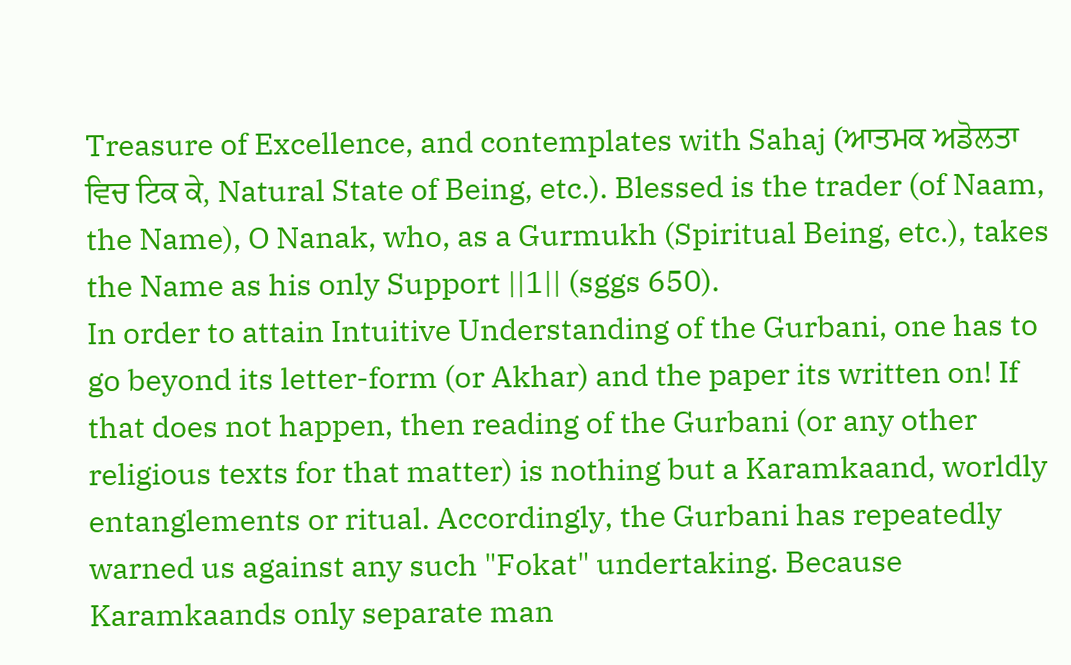Treasure of Excellence, and contemplates with Sahaj (ਆਤਮਕ ਅਡੋਲਤਾ ਵਿਚ ਟਿਕ ਕੇ, Natural State of Being, etc.). Blessed is the trader (of Naam, the Name), O Nanak, who, as a Gurmukh (Spiritual Being, etc.), takes the Name as his only Support ||1|| (sggs 650).
In order to attain Intuitive Understanding of the Gurbani, one has to go beyond its letter-form (or Akhar) and the paper its written on! If that does not happen, then reading of the Gurbani (or any other religious texts for that matter) is nothing but a Karamkaand, worldly entanglements or ritual. Accordingly, the Gurbani has repeatedly warned us against any such "Fokat" undertaking. Because Karamkaands only separate man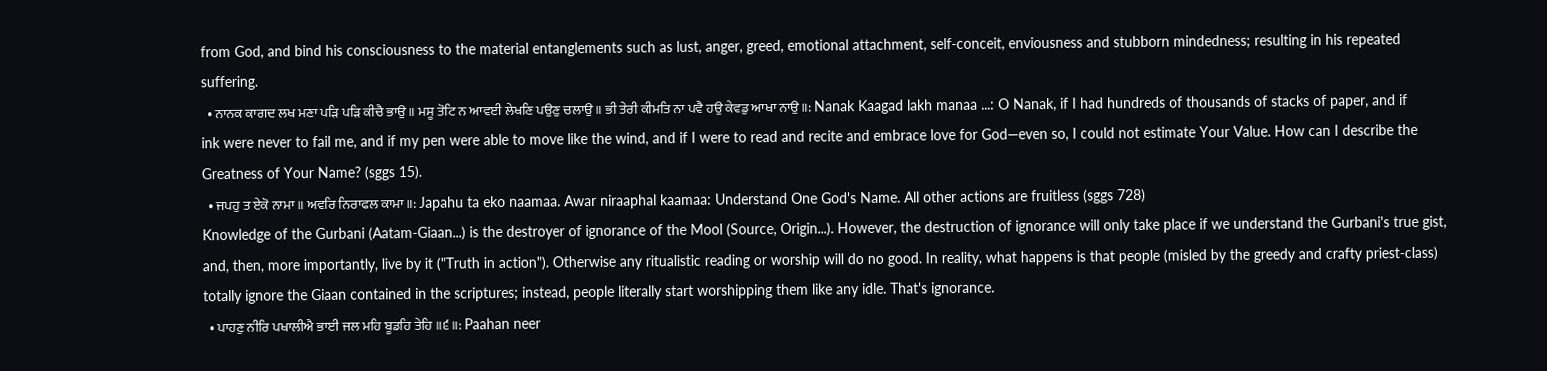from God, and bind his consciousness to the material entanglements such as lust, anger, greed, emotional attachment, self-conceit, enviousness and stubborn mindedness; resulting in his repeated suffering.
  • ਨਾਨਕ ਕਾਗਦ ਲਖ ਮਣਾ ਪੜਿ ਪੜਿ ਕੀਚੈ ਭਾਉ ॥ ਮਸੂ ਤੋਟਿ ਨ ਆਵਈ ਲੇਖਣਿ ਪਉਣੁ ਚਲਾਉ ॥ ਭੀ ਤੇਰੀ ਕੀਮਤਿ ਨਾ ਪਵੈ ਹਉ ਕੇਵਡੁ ਆਖਾ ਨਾਉ ॥: Nanak Kaagad lakh manaa ...: O Nanak, if I had hundreds of thousands of stacks of paper, and if ink were never to fail me, and if my pen were able to move like the wind, and if I were to read and recite and embrace love for God—even so, I could not estimate Your Value. How can I describe the Greatness of Your Name? (sggs 15).
  • ਜਪਹੁ ਤ ਏਕੋ ਨਾਮਾ ॥ ਅਵਰਿ ਨਿਰਾਫਲ ਕਾਮਾ ॥: Japahu ta eko naamaa. Awar niraaphal kaamaa: Understand One God's Name. All other actions are fruitless (sggs 728)
Knowledge of the Gurbani (Aatam-Giaan...) is the destroyer of ignorance of the Mool (Source, Origin...). However, the destruction of ignorance will only take place if we understand the Gurbani's true gist, and, then, more importantly, live by it ("Truth in action"). Otherwise any ritualistic reading or worship will do no good. In reality, what happens is that people (misled by the greedy and crafty priest-class) totally ignore the Giaan contained in the scriptures; instead, people literally start worshipping them like any idle. That's ignorance.
  • ਪਾਹਣੁ ਨੀਰਿ ਪਖਾਲੀਐ ਭਾਈ ਜਲ ਮਹਿ ਬੂਡਹਿ ਤੇਹਿ ॥੬॥: Paahan neer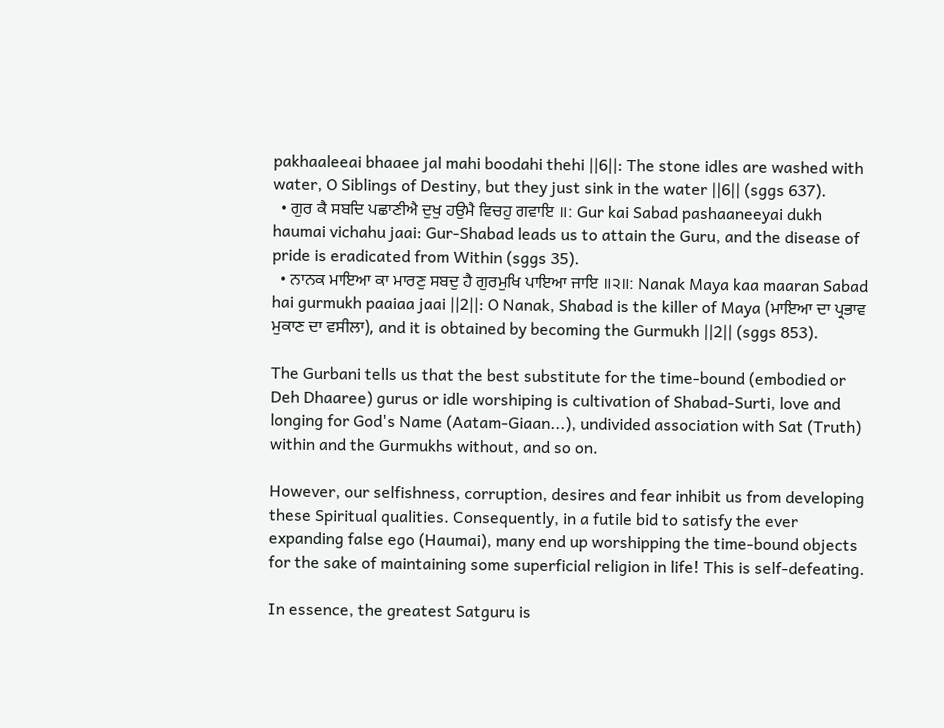pakhaaleeai bhaaee jal mahi boodahi thehi ||6||: The stone idles are washed with water, O Siblings of Destiny, but they just sink in the water ||6|| (sggs 637).
  • ਗੁਰ ਕੈ ਸਬਦਿ ਪਛਾਣੀਐ ਦੁਖੁ ਹਉਮੈ ਵਿਚਹੁ ਗਵਾਇ ॥: Gur kai Sabad pashaaneeyai dukh haumai vichahu jaai: Gur-Shabad leads us to attain the Guru, and the disease of pride is eradicated from Within (sggs 35).
  • ਨਾਨਕ ਮਾਇਆ ਕਾ ਮਾਰਣੁ ਸਬਦੁ ਹੈ ਗੁਰਮੁਖਿ ਪਾਇਆ ਜਾਇ ॥੨॥: Nanak Maya kaa maaran Sabad hai gurmukh paaiaa jaai ||2||: O Nanak, Shabad is the killer of Maya (ਮਾਇਆ ਦਾ ਪ੍ਰਭਾਵ ਮੁਕਾਣ ਦਾ ਵਸੀਲਾ), and it is obtained by becoming the Gurmukh ||2|| (sggs 853).

The Gurbani tells us that the best substitute for the time-bound (embodied or Deh Dhaaree) gurus or idle worshiping is cultivation of Shabad-Surti, love and longing for God's Name (Aatam-Giaan...), undivided association with Sat (Truth) within and the Gurmukhs without, and so on.

However, our selfishness, corruption, desires and fear inhibit us from developing these Spiritual qualities. Consequently, in a futile bid to satisfy the ever expanding false ego (Haumai), many end up worshipping the time-bound objects for the sake of maintaining some superficial religion in life! This is self-defeating.

In essence, the greatest Satguru is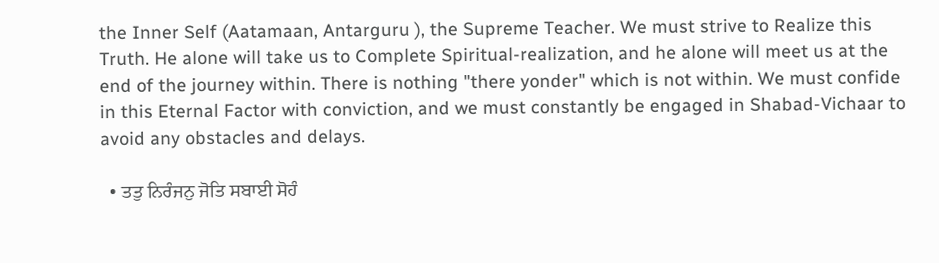the Inner Self (Aatamaan, Antarguru ), the Supreme Teacher. We must strive to Realize this Truth. He alone will take us to Complete Spiritual-realization, and he alone will meet us at the end of the journey within. There is nothing "there yonder" which is not within. We must confide in this Eternal Factor with conviction, and we must constantly be engaged in Shabad-Vichaar to avoid any obstacles and delays.

  • ਤਤੁ ਨਿਰੰਜਨੁ ਜੋਤਿ ਸਬਾਈ ਸੋਹੰ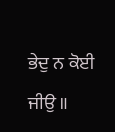ਭੇਦੁ ਨ ਕੋਈ ਜੀਉ ॥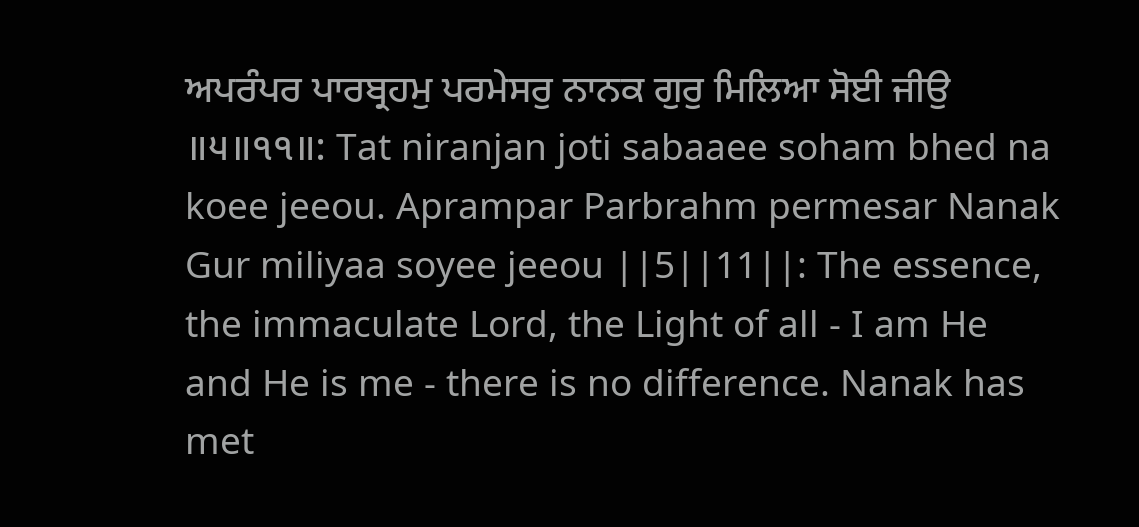ਅਪਰੰਪਰ ਪਾਰਬ੍ਰਹਮੁ ਪਰਮੇਸਰੁ ਨਾਨਕ ਗੁਰੁ ਮਿਲਿਆ ਸੋਈ ਜੀਉ ॥੫॥੧੧॥: Tat niranjan joti sabaaee soham bhed na koee jeeou. Aprampar Parbrahm permesar Nanak Gur miliyaa soyee jeeou ||5||11||: The essence, the immaculate Lord, the Light of all - I am He and He is me - there is no difference. Nanak has met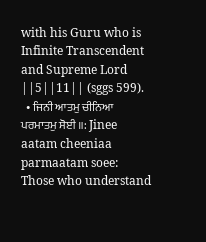with his Guru who is Infinite Transcendent and Supreme Lord ||5||11|| (sggs 599).
  • ਜਿਨੀ ਆਤਮੁ ਚੀਨਿਆ ਪਰਮਾਤਮੁ ਸੋਈ ॥: Jinee aatam cheeniaa parmaatam soee: Those who understand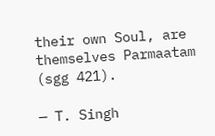their own Soul, are themselves Parmaatam (sgg 421).

— T. Singh